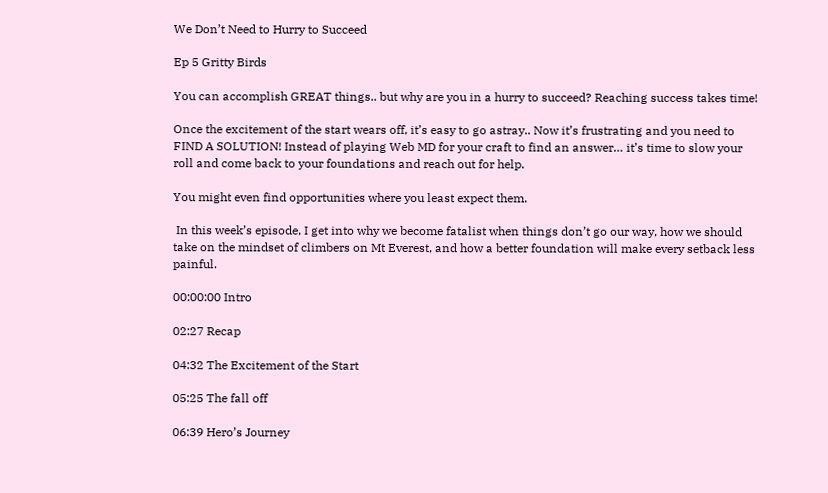We Don’t Need to Hurry to Succeed

Ep 5 Gritty Birds

You can accomplish GREAT things.. but why are you in a hurry to succeed? Reaching success takes time!

Once the excitement of the start wears off, it’s easy to go astray.. Now it’s frustrating and you need to FIND A SOLUTION! Instead of playing Web MD for your craft to find an answer… it’s time to slow your roll and come back to your foundations and reach out for help.

You might even find opportunities where you least expect them.

 In this week’s episode, I get into why we become fatalist when things don’t go our way, how we should take on the mindset of climbers on Mt Everest, and how a better foundation will make every setback less painful.

00:00:00 Intro

02:27 Recap

04:32 The Excitement of the Start

05:25 The fall off

06:39 Hero’s Journey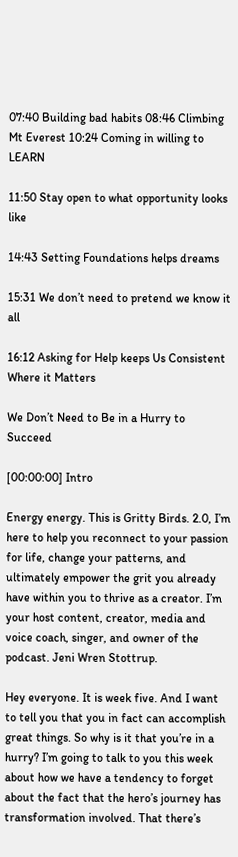07:40 Building bad habits 08:46 Climbing Mt Everest 10:24 Coming in willing to LEARN

11:50 Stay open to what opportunity looks like

14:43 Setting Foundations helps dreams

15:31 We don’t need to pretend we know it all

16:12 Asking for Help keeps Us Consistent Where it Matters

We Don’t Need to Be in a Hurry to Succeed

[00:00:00] Intro

Energy energy. This is Gritty Birds. 2.0, I’m here to help you reconnect to your passion for life, change your patterns, and ultimately empower the grit you already have within you to thrive as a creator. I’m your host content, creator, media and voice coach, singer, and owner of the podcast. Jeni Wren Stottrup.

Hey everyone. It is week five. And I want to tell you that you in fact can accomplish great things. So why is it that you’re in a hurry? I’m going to talk to you this week about how we have a tendency to forget about the fact that the hero’s journey has transformation involved. That there’s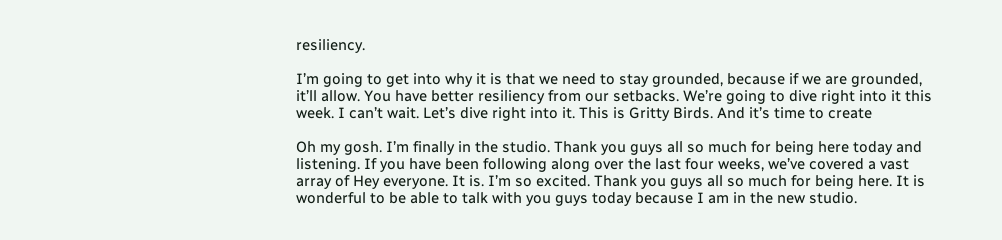resiliency.

I’m going to get into why it is that we need to stay grounded, because if we are grounded, it’ll allow. You have better resiliency from our setbacks. We’re going to dive right into it this week. I can’t wait. Let’s dive right into it. This is Gritty Birds. And it’s time to create

Oh my gosh. I’m finally in the studio. Thank you guys all so much for being here today and listening. If you have been following along over the last four weeks, we’ve covered a vast array of Hey everyone. It is. I’m so excited. Thank you guys all so much for being here. It is wonderful to be able to talk with you guys today because I am in the new studio.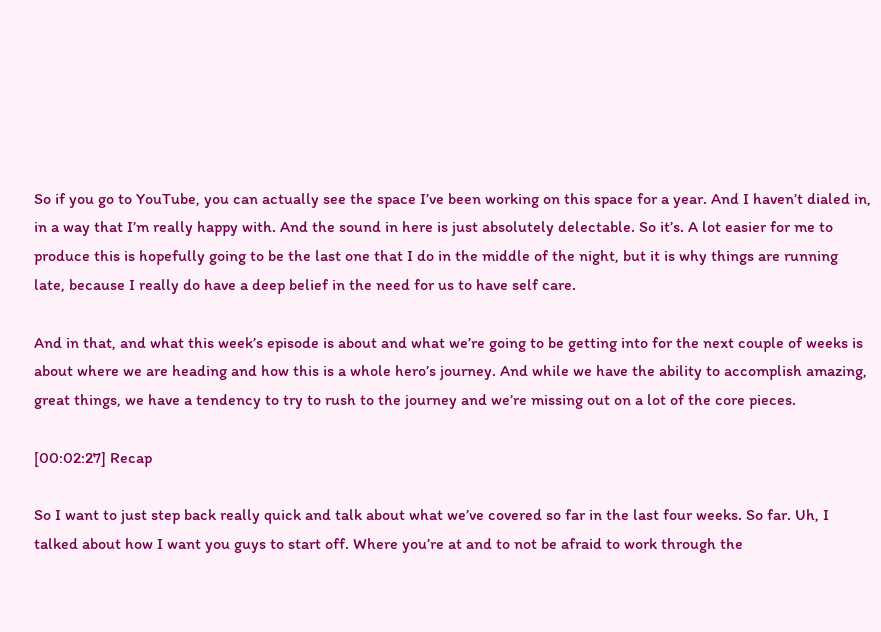So if you go to YouTube, you can actually see the space I’ve been working on this space for a year. And I haven’t dialed in, in a way that I’m really happy with. And the sound in here is just absolutely delectable. So it’s. A lot easier for me to produce this is hopefully going to be the last one that I do in the middle of the night, but it is why things are running late, because I really do have a deep belief in the need for us to have self care.

And in that, and what this week’s episode is about and what we’re going to be getting into for the next couple of weeks is about where we are heading and how this is a whole hero’s journey. And while we have the ability to accomplish amazing, great things, we have a tendency to try to rush to the journey and we’re missing out on a lot of the core pieces.

[00:02:27] Recap

So I want to just step back really quick and talk about what we’ve covered so far in the last four weeks. So far. Uh, I talked about how I want you guys to start off. Where you’re at and to not be afraid to work through the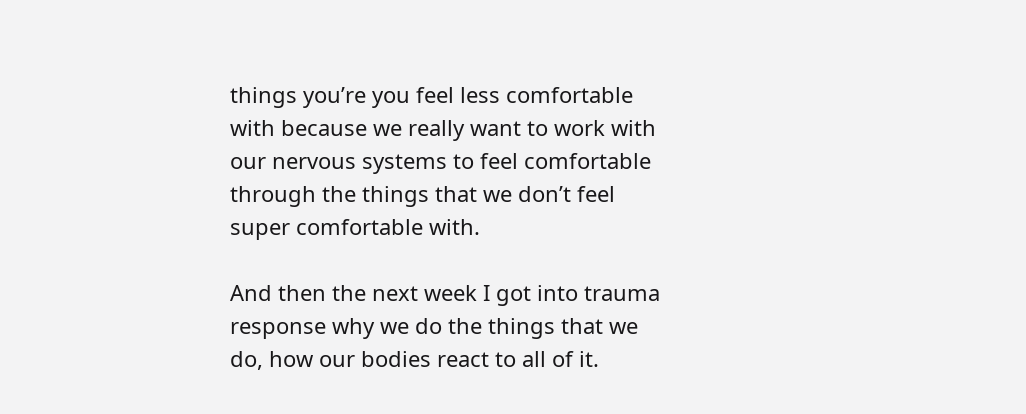things you’re you feel less comfortable with because we really want to work with our nervous systems to feel comfortable through the things that we don’t feel super comfortable with.

And then the next week I got into trauma response why we do the things that we do, how our bodies react to all of it.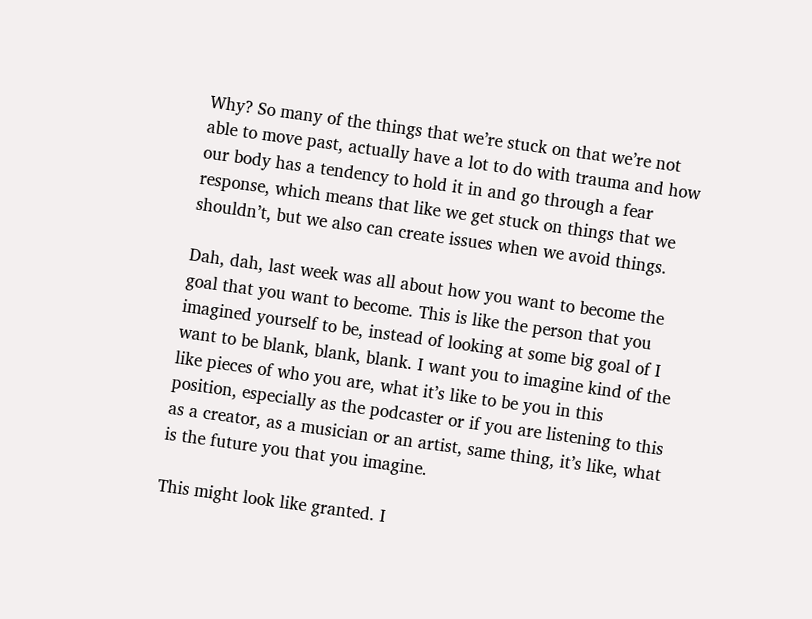Why? So many of the things that we’re stuck on that we’re not able to move past, actually have a lot to do with trauma and how our body has a tendency to hold it in and go through a fear response, which means that like we get stuck on things that we shouldn’t, but we also can create issues when we avoid things.

Dah, dah, last week was all about how you want to become the goal that you want to become. This is like the person that you imagined yourself to be, instead of looking at some big goal of I want to be blank, blank, blank. I want you to imagine kind of the like pieces of who you are, what it’s like to be you in this position, especially as the podcaster or if you are listening to this as a creator, as a musician or an artist, same thing, it’s like, what is the future you that you imagine.

This might look like granted. I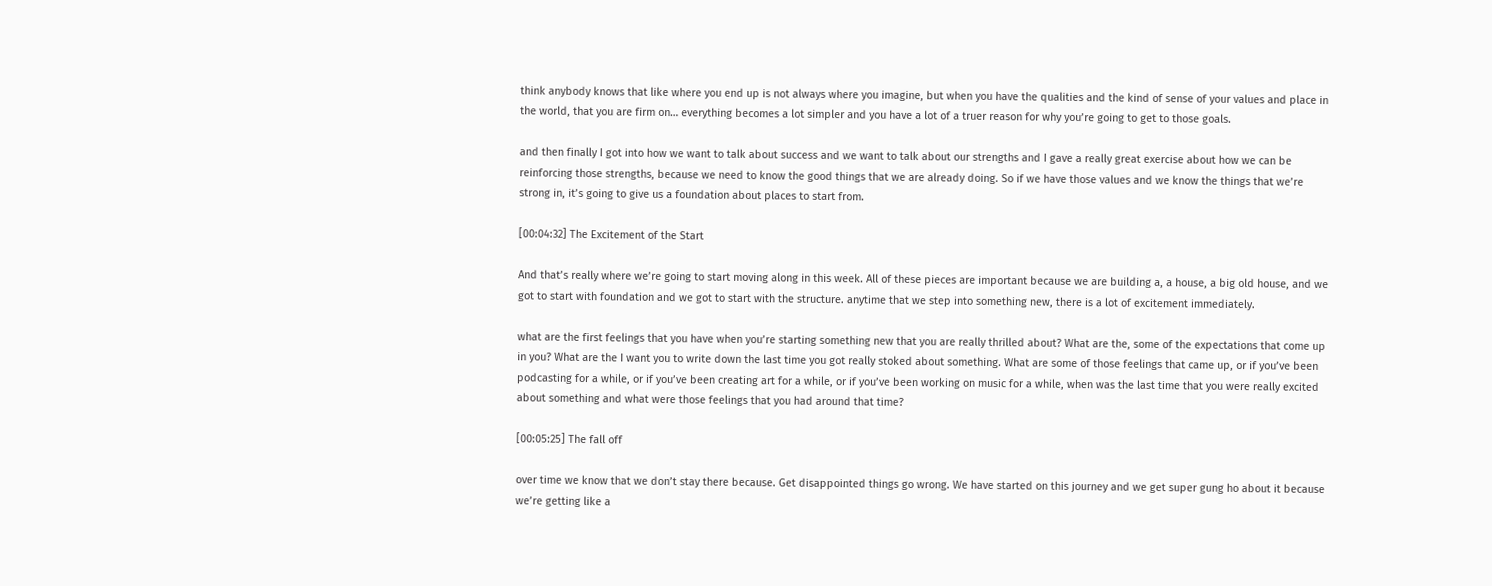think anybody knows that like where you end up is not always where you imagine, but when you have the qualities and the kind of sense of your values and place in the world, that you are firm on… everything becomes a lot simpler and you have a lot of a truer reason for why you’re going to get to those goals.

and then finally I got into how we want to talk about success and we want to talk about our strengths and I gave a really great exercise about how we can be reinforcing those strengths, because we need to know the good things that we are already doing. So if we have those values and we know the things that we’re strong in, it’s going to give us a foundation about places to start from.

[00:04:32] The Excitement of the Start

And that’s really where we’re going to start moving along in this week. All of these pieces are important because we are building a, a house, a big old house, and we got to start with foundation and we got to start with the structure. anytime that we step into something new, there is a lot of excitement immediately.

what are the first feelings that you have when you’re starting something new that you are really thrilled about? What are the, some of the expectations that come up in you? What are the I want you to write down the last time you got really stoked about something. What are some of those feelings that came up, or if you’ve been podcasting for a while, or if you’ve been creating art for a while, or if you’ve been working on music for a while, when was the last time that you were really excited about something and what were those feelings that you had around that time?

[00:05:25] The fall off

over time we know that we don’t stay there because. Get disappointed things go wrong. We have started on this journey and we get super gung ho about it because we’re getting like a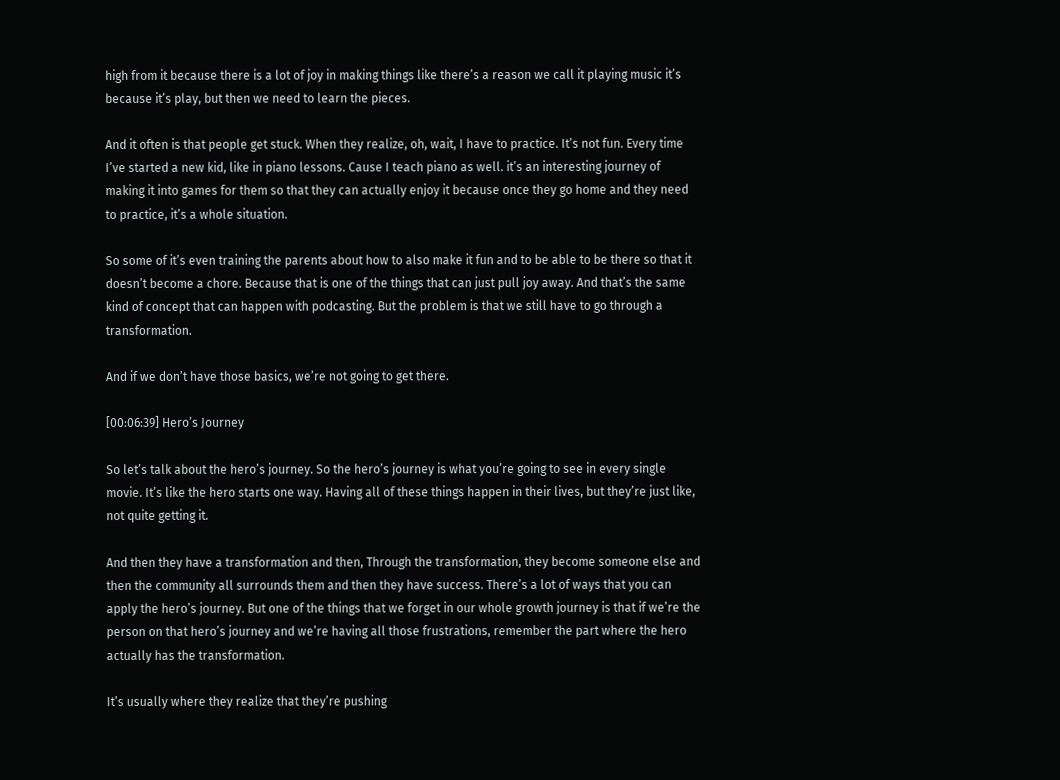high from it because there is a lot of joy in making things like there’s a reason we call it playing music it’s because it’s play, but then we need to learn the pieces.

And it often is that people get stuck. When they realize, oh, wait, I have to practice. It’s not fun. Every time I’ve started a new kid, like in piano lessons. Cause I teach piano as well. it’s an interesting journey of making it into games for them so that they can actually enjoy it because once they go home and they need to practice, it’s a whole situation.

So some of it’s even training the parents about how to also make it fun and to be able to be there so that it doesn’t become a chore. Because that is one of the things that can just pull joy away. And that’s the same kind of concept that can happen with podcasting. But the problem is that we still have to go through a transformation.

And if we don’t have those basics, we’re not going to get there.

[00:06:39] Hero’s Journey

So let’s talk about the hero’s journey. So the hero’s journey is what you’re going to see in every single movie. It’s like the hero starts one way. Having all of these things happen in their lives, but they’re just like, not quite getting it.

And then they have a transformation and then, Through the transformation, they become someone else and then the community all surrounds them and then they have success. There’s a lot of ways that you can apply the hero’s journey. But one of the things that we forget in our whole growth journey is that if we’re the person on that hero’s journey and we’re having all those frustrations, remember the part where the hero actually has the transformation.

It’s usually where they realize that they’re pushing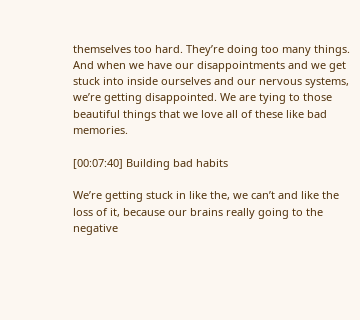themselves too hard. They’re doing too many things. And when we have our disappointments and we get stuck into inside ourselves and our nervous systems, we’re getting disappointed. We are tying to those beautiful things that we love all of these like bad memories.

[00:07:40] Building bad habits

We’re getting stuck in like the, we can’t and like the loss of it, because our brains really going to the negative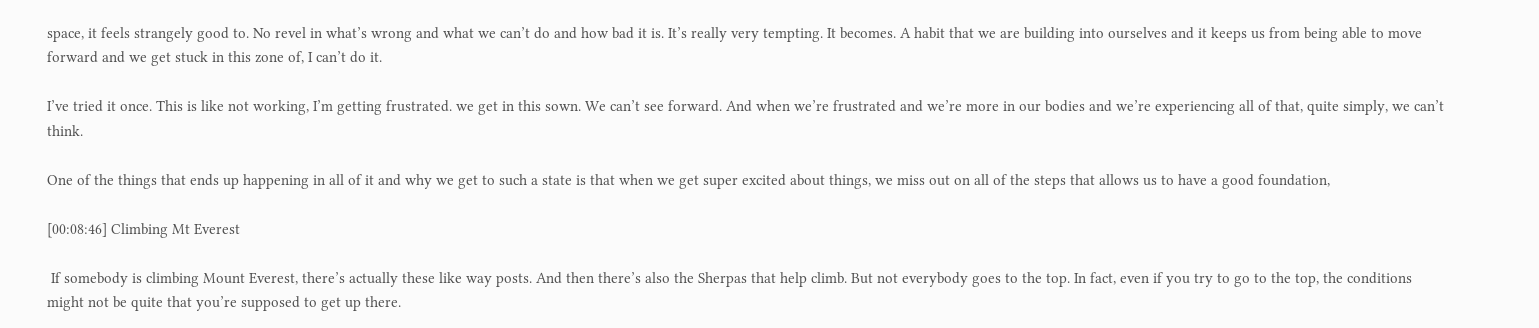space, it feels strangely good to. No revel in what’s wrong and what we can’t do and how bad it is. It’s really very tempting. It becomes. A habit that we are building into ourselves and it keeps us from being able to move forward and we get stuck in this zone of, I can’t do it.

I’ve tried it once. This is like not working, I’m getting frustrated. we get in this sown. We can’t see forward. And when we’re frustrated and we’re more in our bodies and we’re experiencing all of that, quite simply, we can’t think.

One of the things that ends up happening in all of it and why we get to such a state is that when we get super excited about things, we miss out on all of the steps that allows us to have a good foundation,

[00:08:46] Climbing Mt Everest

 If somebody is climbing Mount Everest, there’s actually these like way posts. And then there’s also the Sherpas that help climb. But not everybody goes to the top. In fact, even if you try to go to the top, the conditions might not be quite that you’re supposed to get up there.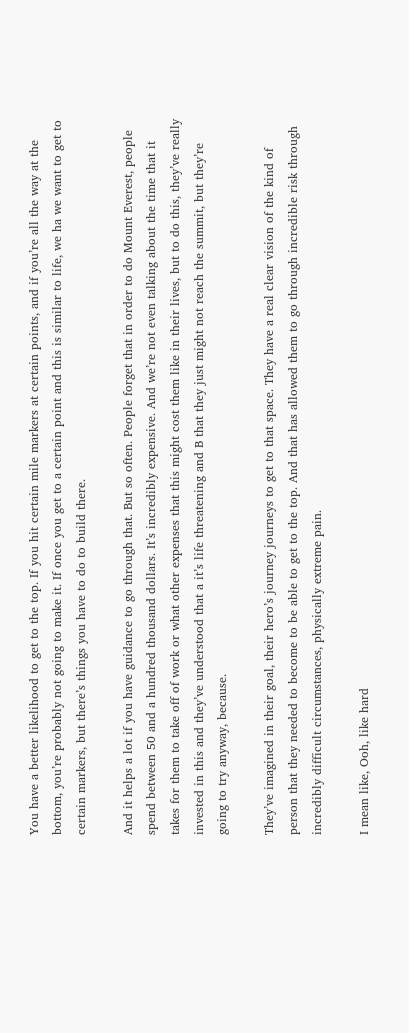You have a better likelihood to get to the top. If you hit certain mile markers at certain points, and if you’re all the way at the bottom, you’re probably not going to make it. If once you get to a certain point and this is similar to life, we ha we want to get to certain markers, but there’s things you have to do to build there.

And it helps a lot if you have guidance to go through that. But so often. People forget that in order to do Mount Everest, people spend between 50 and a hundred thousand dollars. It’s incredibly expensive. And we’re not even talking about the time that it takes for them to take off of work or what other expenses that this might cost them like in their lives, but to do this, they’ve really invested in this and they’ve understood that a it’s life threatening and B that they just might not reach the summit, but they’re going to try anyway, because.

They’ve imagined in their goal, their hero’s journey journeys to get to that space. They have a real clear vision of the kind of person that they needed to become to be able to get to the top. And that has allowed them to go through incredible risk through incredibly difficult circumstances, physically extreme pain.

I mean like, Ooh, like hard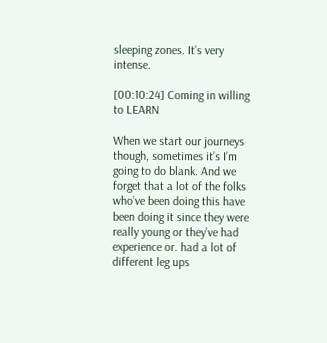sleeping zones. It’s very intense.

[00:10:24] Coming in willing to LEARN

When we start our journeys though, sometimes it’s I’m going to do blank. And we forget that a lot of the folks who’ve been doing this have been doing it since they were really young or they’ve had experience or. had a lot of different leg ups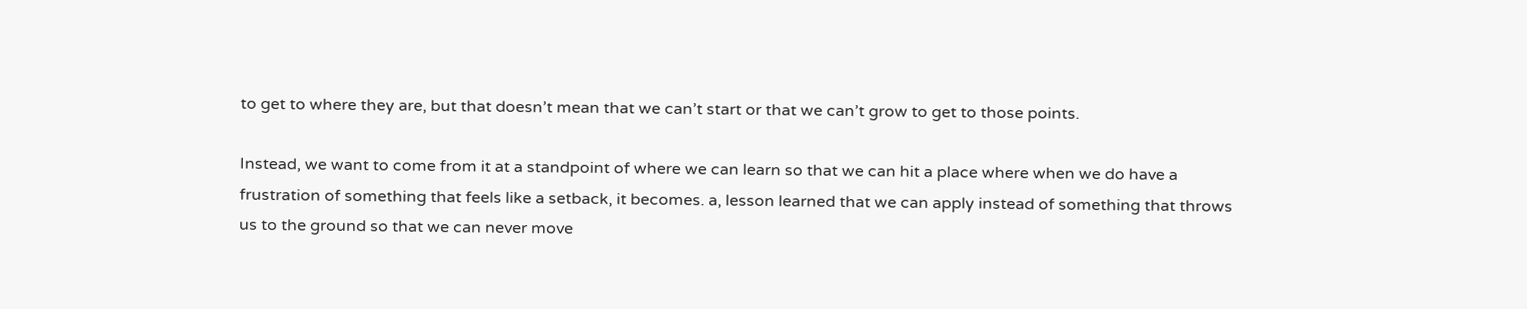to get to where they are, but that doesn’t mean that we can’t start or that we can’t grow to get to those points.

Instead, we want to come from it at a standpoint of where we can learn so that we can hit a place where when we do have a frustration of something that feels like a setback, it becomes. a, lesson learned that we can apply instead of something that throws us to the ground so that we can never move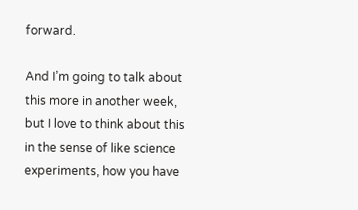forward.

And I’m going to talk about this more in another week, but I love to think about this in the sense of like science experiments, how you have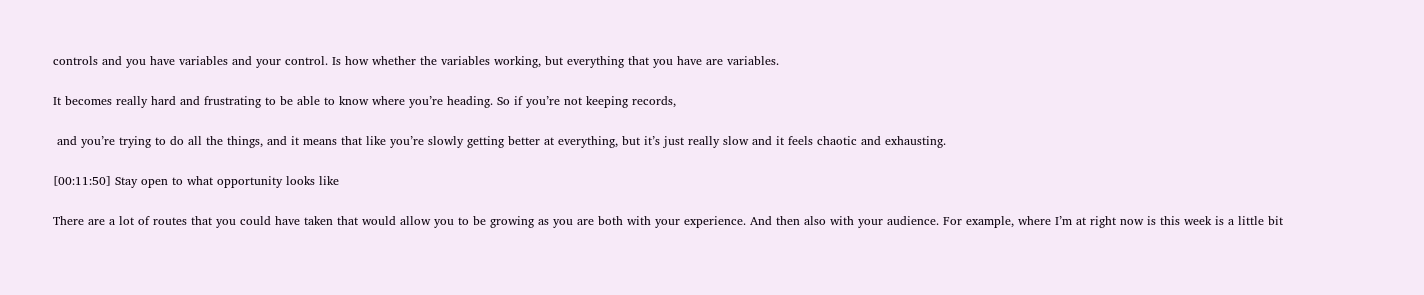controls and you have variables and your control. Is how whether the variables working, but everything that you have are variables.

It becomes really hard and frustrating to be able to know where you’re heading. So if you’re not keeping records,

 and you’re trying to do all the things, and it means that like you’re slowly getting better at everything, but it’s just really slow and it feels chaotic and exhausting.

[00:11:50] Stay open to what opportunity looks like

There are a lot of routes that you could have taken that would allow you to be growing as you are both with your experience. And then also with your audience. For example, where I’m at right now is this week is a little bit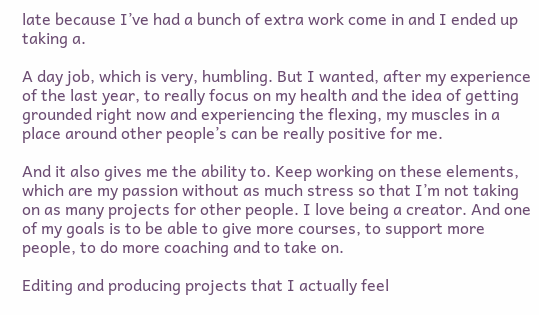late because I’ve had a bunch of extra work come in and I ended up taking a.

A day job, which is very, humbling. But I wanted, after my experience of the last year, to really focus on my health and the idea of getting grounded right now and experiencing the flexing, my muscles in a place around other people’s can be really positive for me.

And it also gives me the ability to. Keep working on these elements, which are my passion without as much stress so that I’m not taking on as many projects for other people. I love being a creator. And one of my goals is to be able to give more courses, to support more people, to do more coaching and to take on.

Editing and producing projects that I actually feel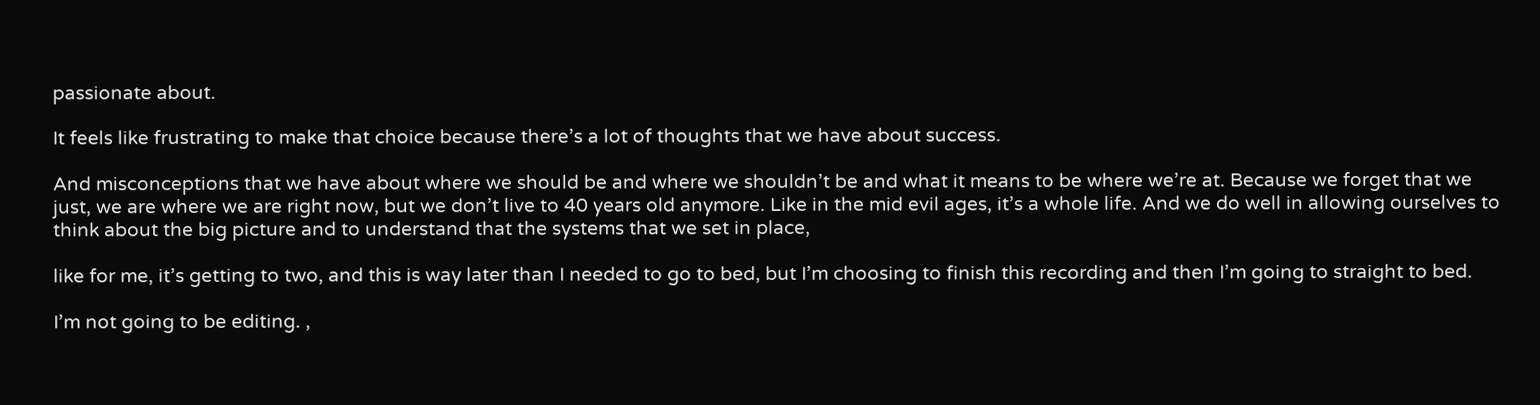passionate about.

It feels like frustrating to make that choice because there’s a lot of thoughts that we have about success.

And misconceptions that we have about where we should be and where we shouldn’t be and what it means to be where we’re at. Because we forget that we just, we are where we are right now, but we don’t live to 40 years old anymore. Like in the mid evil ages, it’s a whole life. And we do well in allowing ourselves to think about the big picture and to understand that the systems that we set in place,

like for me, it’s getting to two, and this is way later than I needed to go to bed, but I’m choosing to finish this recording and then I’m going to straight to bed.

I’m not going to be editing. ,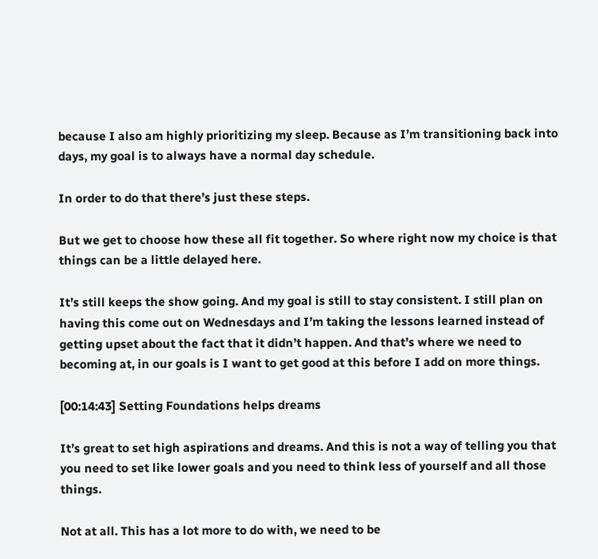because I also am highly prioritizing my sleep. Because as I’m transitioning back into days, my goal is to always have a normal day schedule.

In order to do that there’s just these steps.

But we get to choose how these all fit together. So where right now my choice is that things can be a little delayed here.

It’s still keeps the show going. And my goal is still to stay consistent. I still plan on having this come out on Wednesdays and I’m taking the lessons learned instead of getting upset about the fact that it didn’t happen. And that’s where we need to becoming at, in our goals is I want to get good at this before I add on more things.

[00:14:43] Setting Foundations helps dreams

It’s great to set high aspirations and dreams. And this is not a way of telling you that you need to set like lower goals and you need to think less of yourself and all those things.

Not at all. This has a lot more to do with, we need to be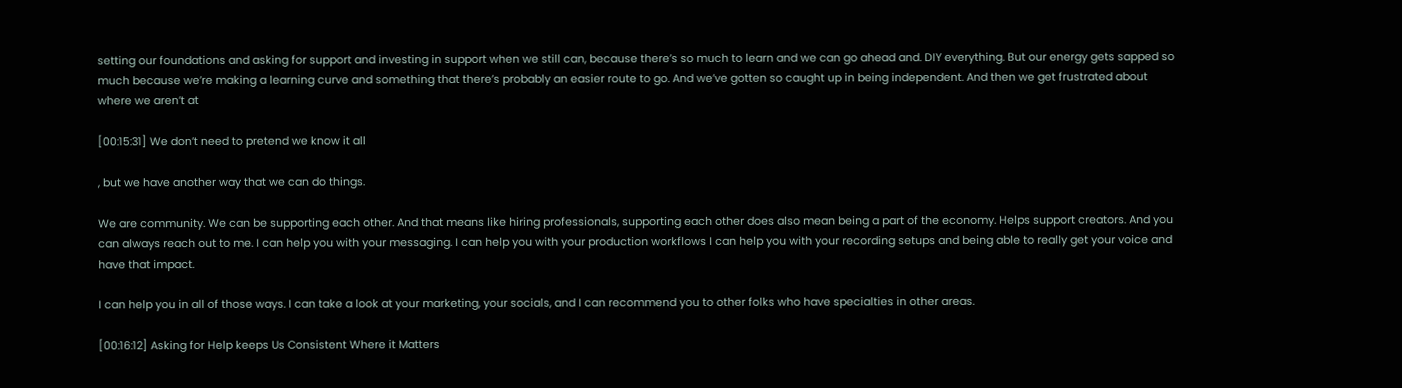setting our foundations and asking for support and investing in support when we still can, because there’s so much to learn and we can go ahead and. DIY everything. But our energy gets sapped so much because we’re making a learning curve and something that there’s probably an easier route to go. And we’ve gotten so caught up in being independent. And then we get frustrated about where we aren’t at

[00:15:31] We don’t need to pretend we know it all

, but we have another way that we can do things.

We are community. We can be supporting each other. And that means like hiring professionals, supporting each other does also mean being a part of the economy. Helps support creators. And you can always reach out to me. I can help you with your messaging. I can help you with your production workflows I can help you with your recording setups and being able to really get your voice and have that impact.

I can help you in all of those ways. I can take a look at your marketing, your socials, and I can recommend you to other folks who have specialties in other areas.

[00:16:12] Asking for Help keeps Us Consistent Where it Matters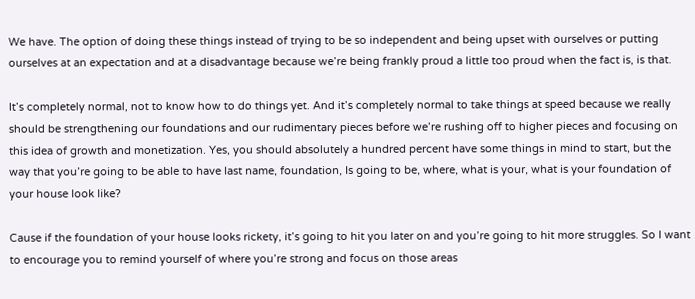We have. The option of doing these things instead of trying to be so independent and being upset with ourselves or putting ourselves at an expectation and at a disadvantage because we’re being frankly proud a little too proud when the fact is, is that.

It’s completely normal, not to know how to do things yet. And it’s completely normal to take things at speed because we really should be strengthening our foundations and our rudimentary pieces before we’re rushing off to higher pieces and focusing on this idea of growth and monetization. Yes, you should absolutely a hundred percent have some things in mind to start, but the way that you’re going to be able to have last name, foundation, Is going to be, where, what is your, what is your foundation of your house look like?

Cause if the foundation of your house looks rickety, it’s going to hit you later on and you’re going to hit more struggles. So I want to encourage you to remind yourself of where you’re strong and focus on those areas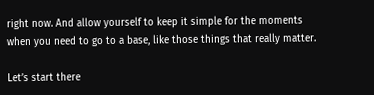right now. And allow yourself to keep it simple for the moments when you need to go to a base, like those things that really matter.

Let’s start there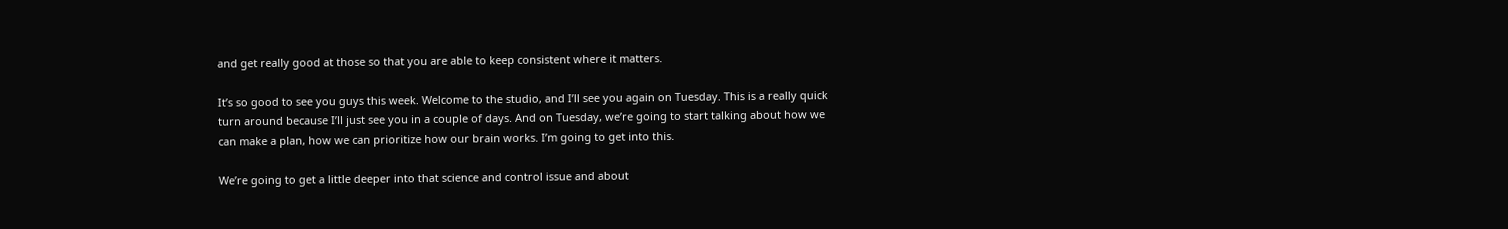and get really good at those so that you are able to keep consistent where it matters.

It’s so good to see you guys this week. Welcome to the studio, and I’ll see you again on Tuesday. This is a really quick turn around because I’ll just see you in a couple of days. And on Tuesday, we’re going to start talking about how we can make a plan, how we can prioritize how our brain works. I’m going to get into this.

We’re going to get a little deeper into that science and control issue and about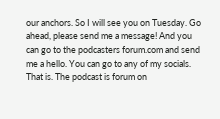our anchors. So I will see you on Tuesday. Go ahead, please send me a message! And you can go to the podcasters forum.com and send me a hello. You can go to any of my socials. That is. The podcast is forum on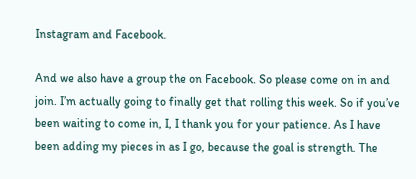Instagram and Facebook.

And we also have a group the on Facebook. So please come on in and join. I’m actually going to finally get that rolling this week. So if you’ve been waiting to come in, I, I thank you for your patience. As I have been adding my pieces in as I go, because the goal is strength. The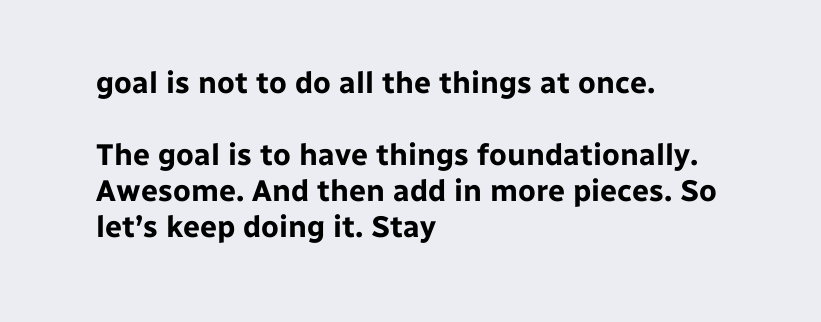goal is not to do all the things at once.

The goal is to have things foundationally. Awesome. And then add in more pieces. So let’s keep doing it. Stay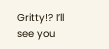Gritty!? I’ll see you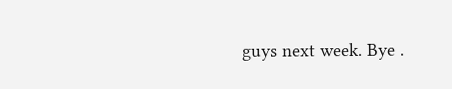guys next week. Bye .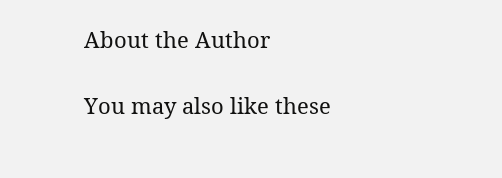About the Author

You may also like these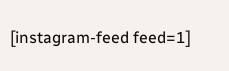[instagram-feed feed=1]